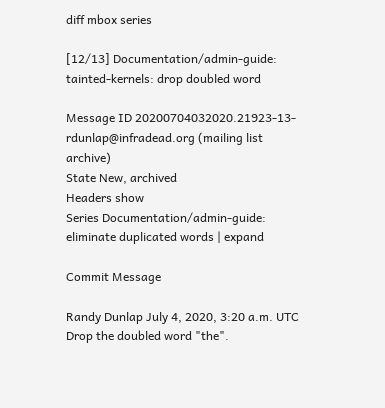diff mbox series

[12/13] Documentation/admin-guide: tainted-kernels: drop doubled word

Message ID 20200704032020.21923-13-rdunlap@infradead.org (mailing list archive)
State New, archived
Headers show
Series Documentation/admin-guide: eliminate duplicated words | expand

Commit Message

Randy Dunlap July 4, 2020, 3:20 a.m. UTC
Drop the doubled word "the".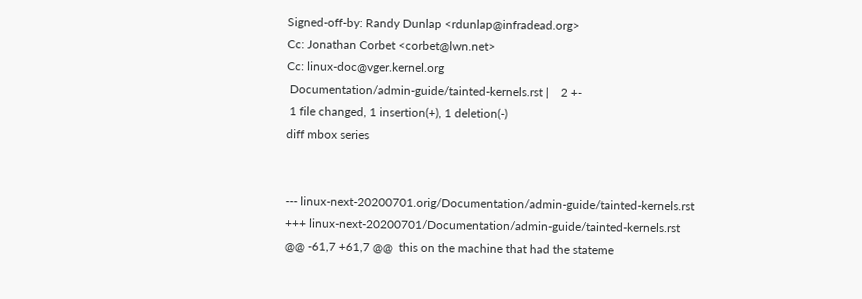Signed-off-by: Randy Dunlap <rdunlap@infradead.org>
Cc: Jonathan Corbet <corbet@lwn.net>
Cc: linux-doc@vger.kernel.org
 Documentation/admin-guide/tainted-kernels.rst |    2 +-
 1 file changed, 1 insertion(+), 1 deletion(-)
diff mbox series


--- linux-next-20200701.orig/Documentation/admin-guide/tainted-kernels.rst
+++ linux-next-20200701/Documentation/admin-guide/tainted-kernels.rst
@@ -61,7 +61,7 @@  this on the machine that had the stateme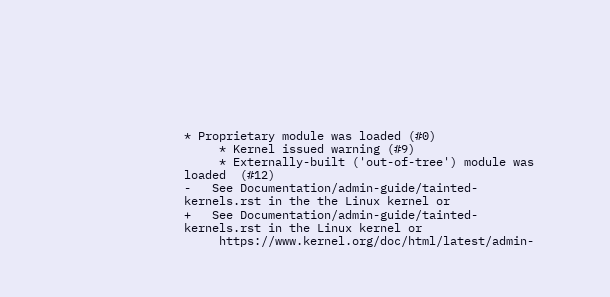* Proprietary module was loaded (#0)
     * Kernel issued warning (#9)
     * Externally-built ('out-of-tree') module was loaded  (#12)
-   See Documentation/admin-guide/tainted-kernels.rst in the the Linux kernel or
+   See Documentation/admin-guide/tainted-kernels.rst in the Linux kernel or
     https://www.kernel.org/doc/html/latest/admin-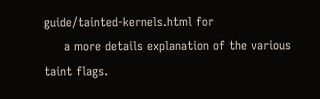guide/tainted-kernels.html for
     a more details explanation of the various taint flags.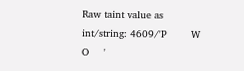Raw taint value as int/string: 4609/'P        W  O     '